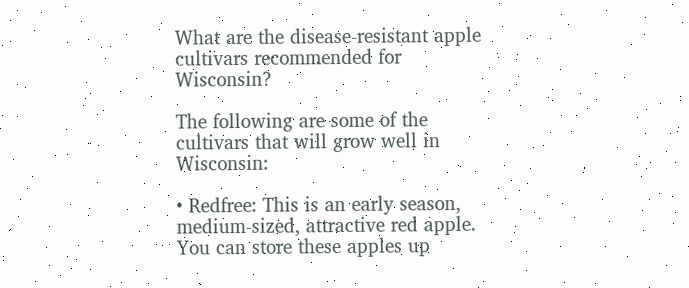What are the disease-resistant apple cultivars recommended for Wisconsin?

The following are some of the cultivars that will grow well in Wisconsin:

• Redfree: This is an early season, medium-sized, attractive red apple. You can store these apples up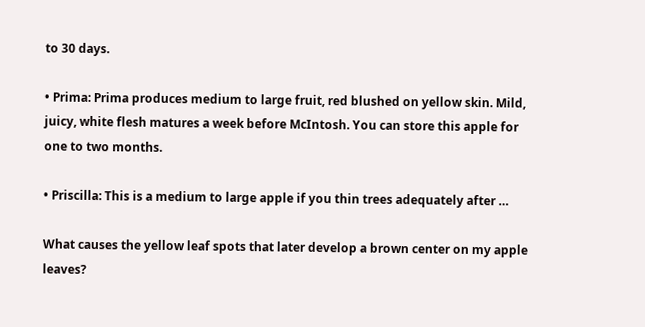to 30 days.

• Prima: Prima produces medium to large fruit, red blushed on yellow skin. Mild, juicy, white flesh matures a week before McIntosh. You can store this apple for one to two months.

• Priscilla: This is a medium to large apple if you thin trees adequately after …

What causes the yellow leaf spots that later develop a brown center on my apple leaves?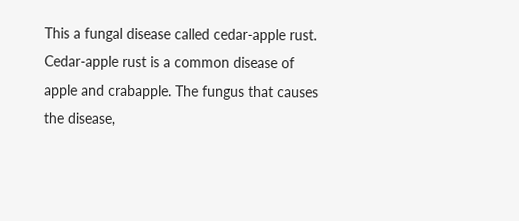This a fungal disease called cedar-apple rust. Cedar-apple rust is a common disease of apple and crabapple. The fungus that causes the disease,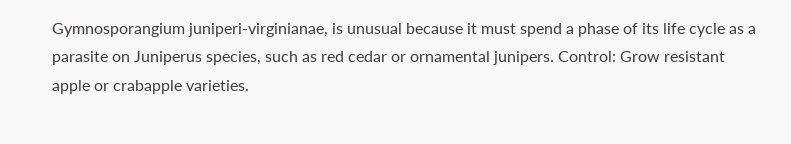Gymnosporangium juniperi-virginianae, is unusual because it must spend a phase of its life cycle as a parasite on Juniperus species, such as red cedar or ornamental junipers. Control: Grow resistant apple or crabapple varieties.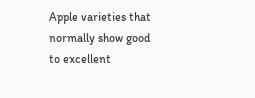Apple varieties that normally show good to excellent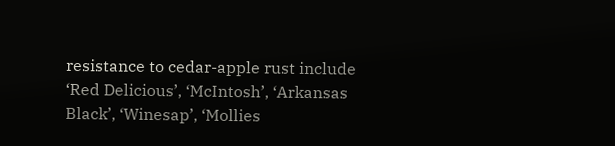resistance to cedar-apple rust include ‘Red Delicious’, ‘McIntosh’, ‘Arkansas Black’, ‘Winesap’, ‘Mollies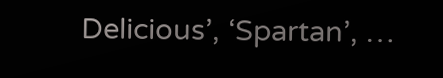Delicious’, ‘Spartan’, …